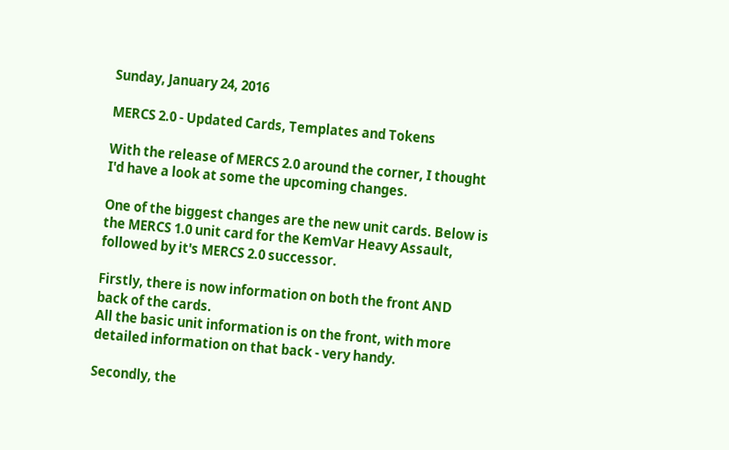Sunday, January 24, 2016

MERCS 2.0 - Updated Cards, Templates and Tokens

With the release of MERCS 2.0 around the corner, I thought I'd have a look at some the upcoming changes.

One of the biggest changes are the new unit cards. Below is the MERCS 1.0 unit card for the KemVar Heavy Assault, followed by it's MERCS 2.0 successor.

Firstly, there is now information on both the front AND back of the cards.
All the basic unit information is on the front, with more detailed information on that back - very handy.

Secondly, the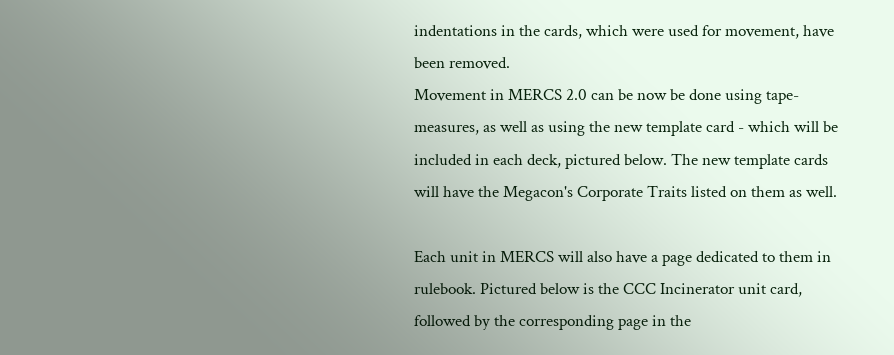indentations in the cards, which were used for movement, have been removed.
Movement in MERCS 2.0 can be now be done using tape-measures, as well as using the new template card - which will be included in each deck, pictured below. The new template cards will have the Megacon's Corporate Traits listed on them as well.

Each unit in MERCS will also have a page dedicated to them in rulebook. Pictured below is the CCC Incinerator unit card, followed by the corresponding page in the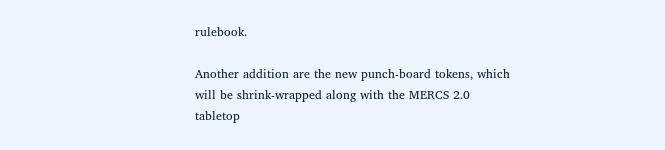rulebook.

Another addition are the new punch-board tokens, which will be shrink-wrapped along with the MERCS 2.0 tabletop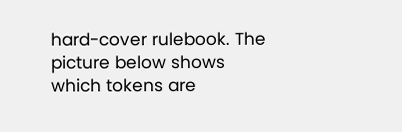hard-cover rulebook. The picture below shows which tokens are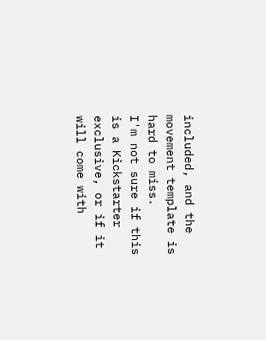included, and the movement template is hard to miss.
I'm not sure if this is a Kickstarter exclusive, or if it will come with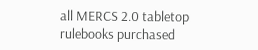all MERCS 2.0 tabletop rulebooks purchased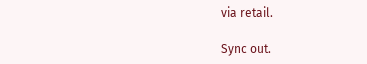via retail.

Sync out.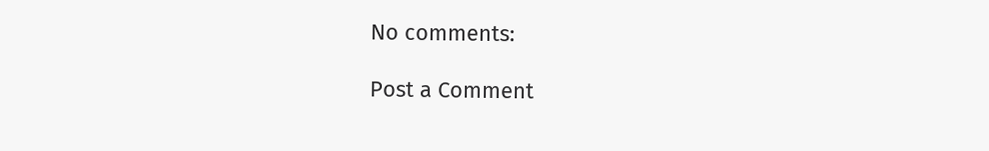No comments:

Post a Comment